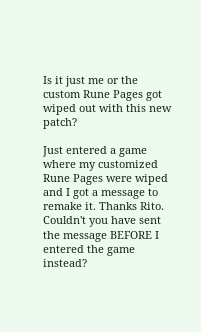Is it just me or the custom Rune Pages got wiped out with this new patch?

Just entered a game where my customized Rune Pages were wiped and I got a message to remake it. Thanks Rito. Couldn't you have sent the message BEFORE I entered the game instead?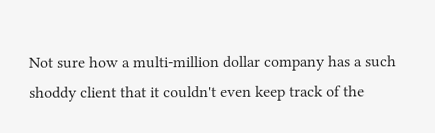Not sure how a multi-million dollar company has a such shoddy client that it couldn't even keep track of the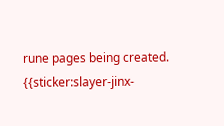rune pages being created. {{sticker:slayer-jinx-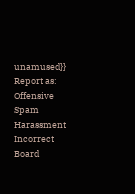unamused}}
Report as:
Offensive Spam Harassment Incorrect Board